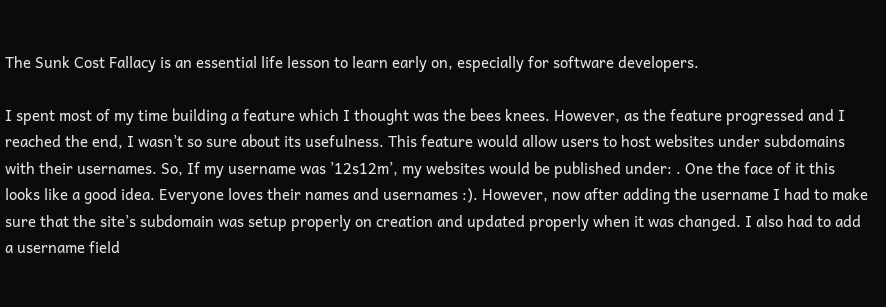The Sunk Cost Fallacy is an essential life lesson to learn early on, especially for software developers.

I spent most of my time building a feature which I thought was the bees knees. However, as the feature progressed and I reached the end, I wasn’t so sure about its usefulness. This feature would allow users to host websites under subdomains with their usernames. So, If my username was ’12s12m’, my websites would be published under: . One the face of it this looks like a good idea. Everyone loves their names and usernames :). However, now after adding the username I had to make sure that the site’s subdomain was setup properly on creation and updated properly when it was changed. I also had to add a username field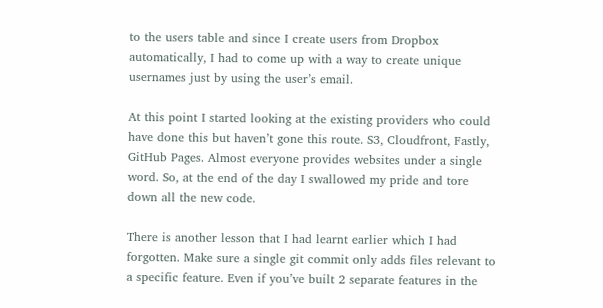to the users table and since I create users from Dropbox automatically, I had to come up with a way to create unique usernames just by using the user’s email.

At this point I started looking at the existing providers who could have done this but haven’t gone this route. S3, Cloudfront, Fastly, GitHub Pages. Almost everyone provides websites under a single word. So, at the end of the day I swallowed my pride and tore down all the new code.

There is another lesson that I had learnt earlier which I had forgotten. Make sure a single git commit only adds files relevant to a specific feature. Even if you’ve built 2 separate features in the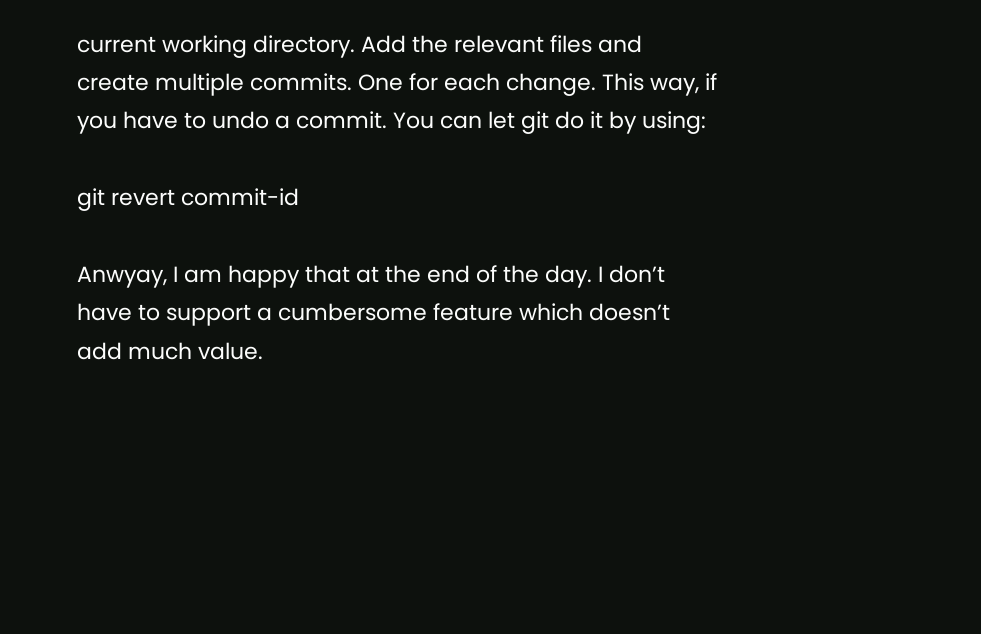current working directory. Add the relevant files and create multiple commits. One for each change. This way, if you have to undo a commit. You can let git do it by using:

git revert commit-id

Anwyay, I am happy that at the end of the day. I don’t have to support a cumbersome feature which doesn’t add much value.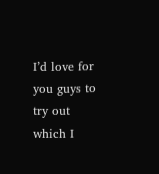I’d love for you guys to try out which I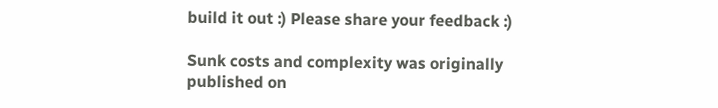build it out :) Please share your feedback :)

Sunk costs and complexity was originally published on